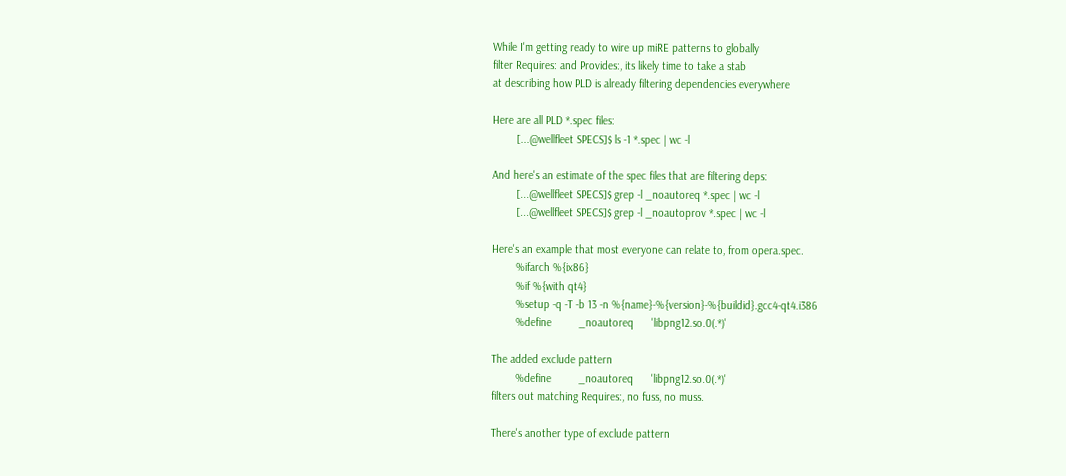While I'm getting ready to wire up miRE patterns to globally
filter Requires: and Provides:, its likely time to take a stab
at describing how PLD is already filtering dependencies everywhere

Here are all PLD *.spec files:
        [...@wellfleet SPECS]$ ls -1 *.spec | wc -l

And here's an estimate of the spec files that are filtering deps:
        [...@wellfleet SPECS]$ grep -l _noautoreq *.spec | wc -l
        [...@wellfleet SPECS]$ grep -l _noautoprov *.spec | wc -l

Here's an example that most everyone can relate to, from opera.spec.
        %ifarch %{ix86}
        %if %{with qt4}
        %setup -q -T -b 13 -n %{name}-%{version}-%{buildid}.gcc4-qt4.i386
        %define         _noautoreq      'libpng12.so.0(.*)'

The added exclude pattern
        %define         _noautoreq      'libpng12.so.0(.*)'
filters out matching Requires:, no fuss, no muss.

There's another type of exclude pattern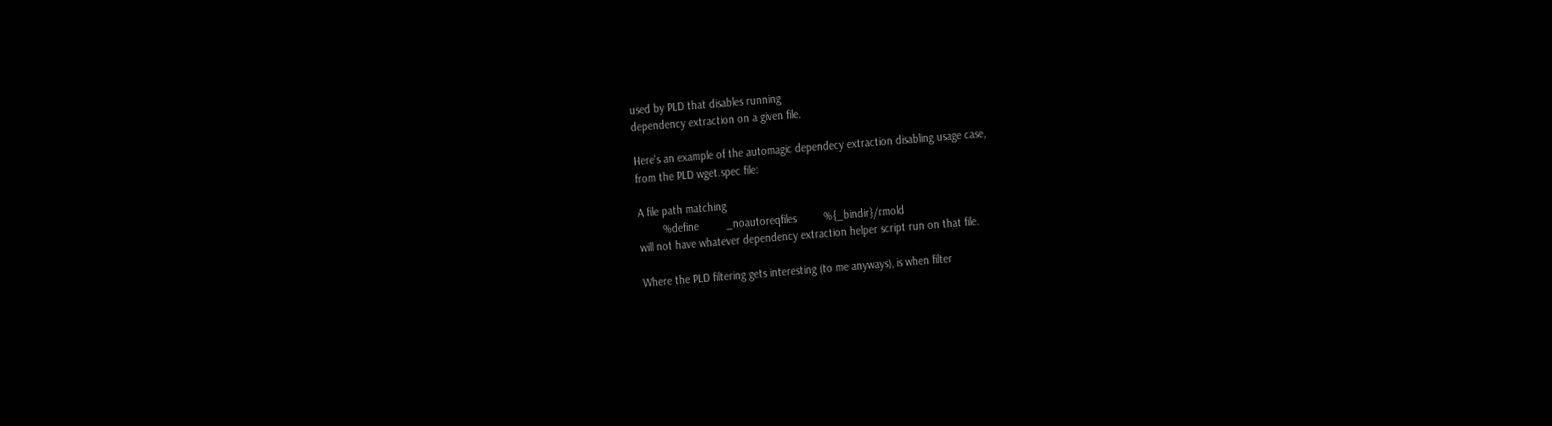used by PLD that disables running
dependency extraction on a given file.

Here's an example of the automagic dependecy extraction disabling usage case,
from the PLD wget.spec file:

A file path matching
        %define         _noautoreqfiles         %{_bindir}/rmold
will not have whatever dependency extraction helper script run on that file.

Where the PLD filtering gets interesting (to me anyways), is when filter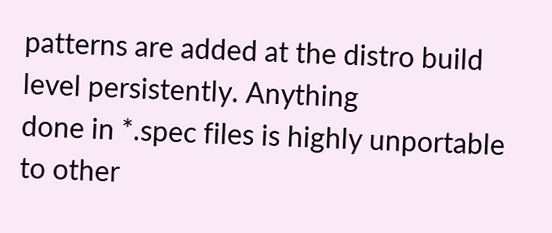patterns are added at the distro build level persistently. Anything
done in *.spec files is highly unportable to other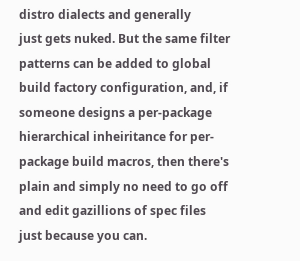distro dialects and generally
just gets nuked. But the same filter patterns can be added to global
build factory configuration, and, if someone designs a per-package
hierarchical inheiritance for per-package build macros, then there's
plain and simply no need to go off and edit gazillions of spec files
just because you can.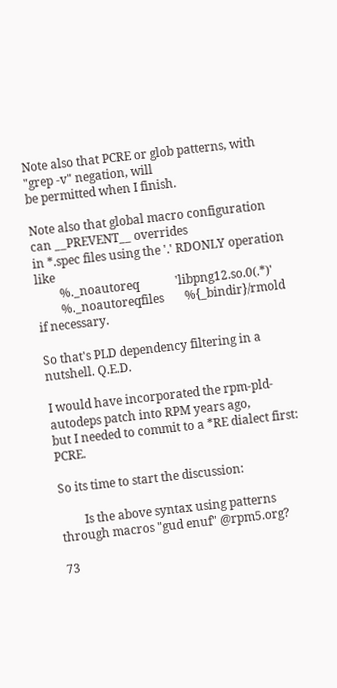Note also that PCRE or glob patterns, with "grep -v" negation, will
be permitted when I finish.

Note also that global macro configuration can __PREVENT__ overrides
in *.spec files using the '.' RDONLY operation like
        %._noautoreq            'libpng12.so.0(.*)'
        %._noautoreqfiles       %{_bindir}/rmold
if necessary.

So that's PLD dependency filtering in a nutshell. Q.E.D.

I would have incorporated the rpm-pld-autodeps patch into RPM years ago,
but I needed to commit to a *RE dialect first: PCRE.

So its time to start the discussion:

        Is the above syntax using patterns through macros "gud enuf" @rpm5.org?

73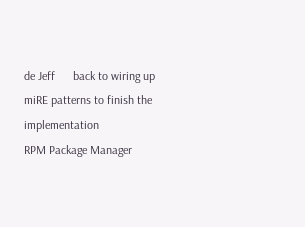de Jeff      back to wiring up miRE patterns to finish the implementation
RPM Package Manager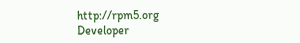http://rpm5.org
Developer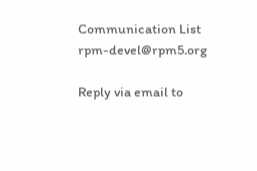Communication List                        rpm-devel@rpm5.org

Reply via email to